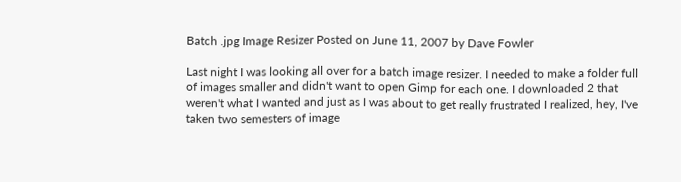Batch .jpg Image Resizer Posted on June 11, 2007 by Dave Fowler

Last night I was looking all over for a batch image resizer. I needed to make a folder full of images smaller and didn't want to open Gimp for each one. I downloaded 2 that weren't what I wanted and just as I was about to get really frustrated I realized, hey, I've taken two semesters of image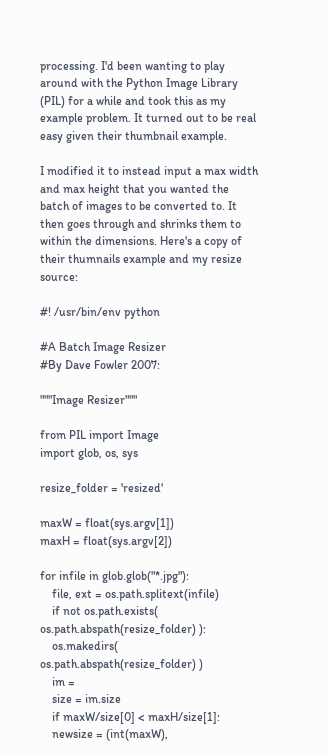processing. I'd been wanting to play around with the Python Image Library (PIL) for a while and took this as my example problem. It turned out to be real easy given their thumbnail example.

I modified it to instead input a max width and max height that you wanted the batch of images to be converted to. It then goes through and shrinks them to within the dimensions. Here's a copy of their thumnails example and my resize source:

#! /usr/bin/env python

#A Batch Image Resizer
#By Dave Fowler 2007:

"""Image Resizer"""

from PIL import Image
import glob, os, sys

resize_folder = 'resized'

maxW = float(sys.argv[1])
maxH = float(sys.argv[2])

for infile in glob.glob("*.jpg"):
    file, ext = os.path.splitext(infile)
    if not os.path.exists( os.path.abspath(resize_folder) ):
    os.makedirs( os.path.abspath(resize_folder) )
    im =
    size = im.size
    if maxW/size[0] < maxH/size[1]:
    newsize = (int(maxW),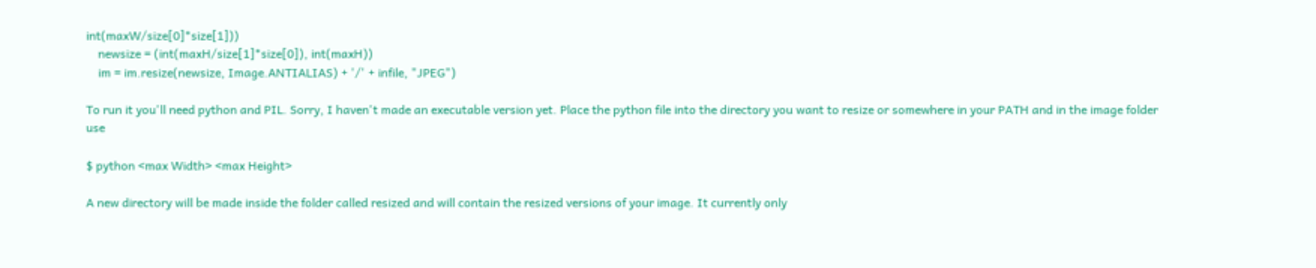int(maxW/size[0]*size[1]))
    newsize = (int(maxH/size[1]*size[0]), int(maxH))
    im = im.resize(newsize, Image.ANTIALIAS) + '/' + infile, "JPEG")

To run it you'll need python and PIL. Sorry, I haven't made an executable version yet. Place the python file into the directory you want to resize or somewhere in your PATH and in the image folder use

$ python <max Width> <max Height>

A new directory will be made inside the folder called resized and will contain the resized versions of your image. It currently only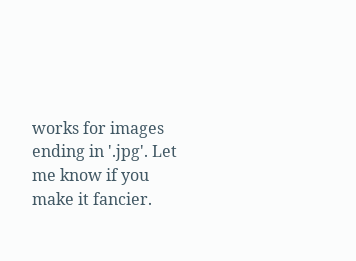works for images ending in '.jpg'. Let me know if you make it fancier.